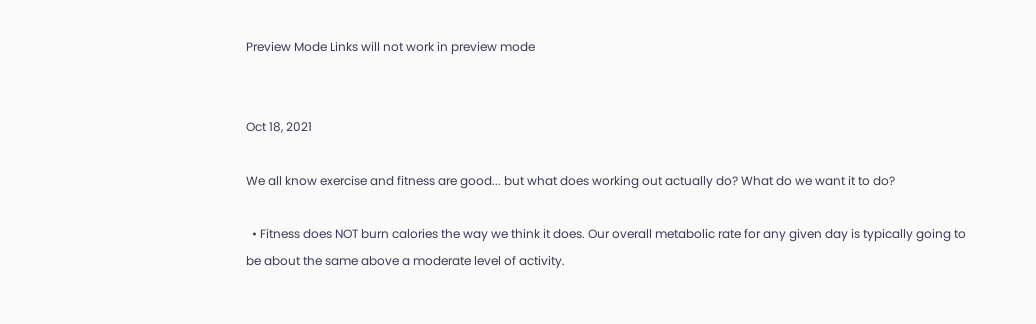Preview Mode Links will not work in preview mode


Oct 18, 2021

We all know exercise and fitness are good... but what does working out actually do? What do we want it to do?

  • Fitness does NOT burn calories the way we think it does. Our overall metabolic rate for any given day is typically going to be about the same above a moderate level of activity.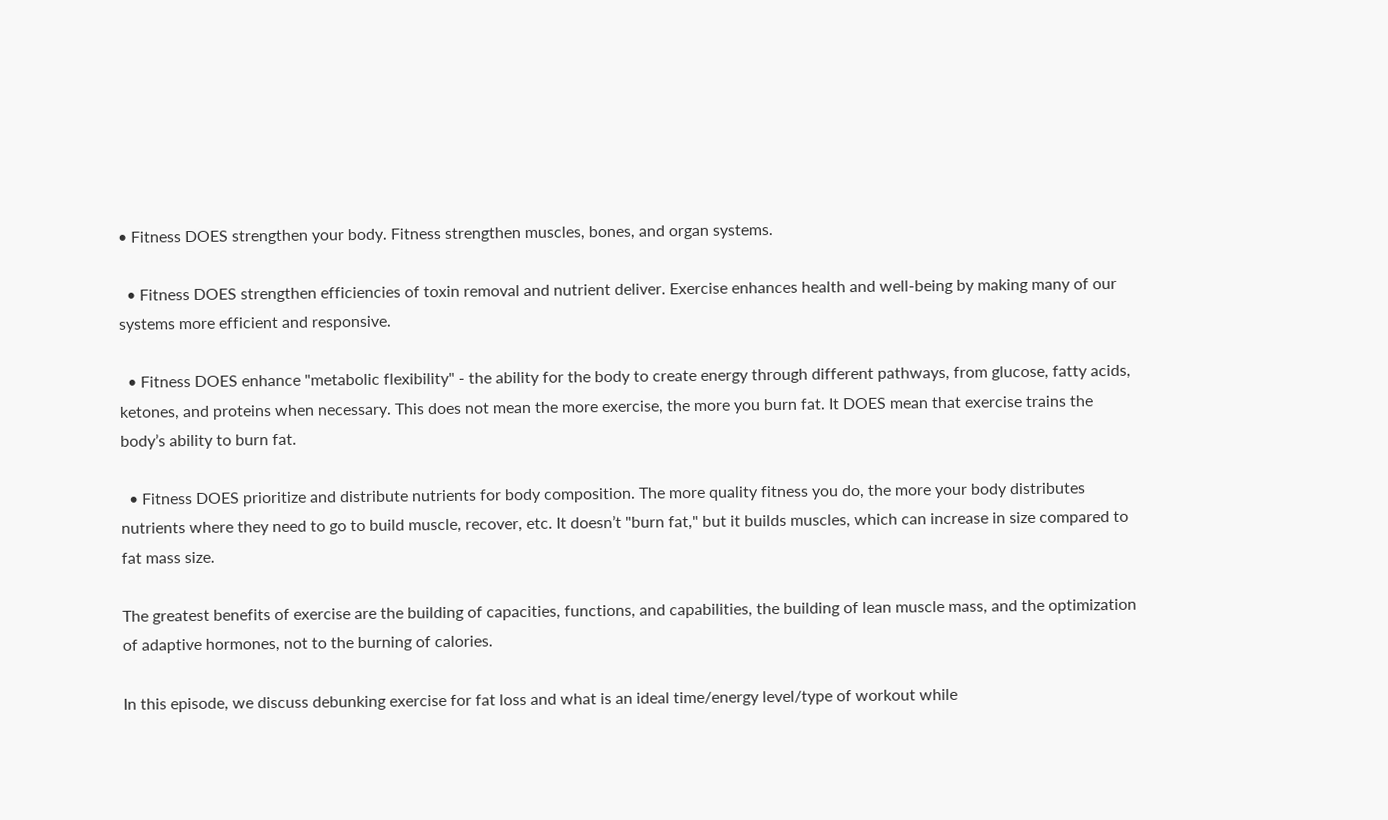• Fitness DOES strengthen your body. Fitness strengthen muscles, bones, and organ systems.

  • Fitness DOES strengthen efficiencies of toxin removal and nutrient deliver. Exercise enhances health and well-being by making many of our systems more efficient and responsive.

  • Fitness DOES enhance "metabolic flexibility" - the ability for the body to create energy through different pathways, from glucose, fatty acids, ketones, and proteins when necessary. This does not mean the more exercise, the more you burn fat. It DOES mean that exercise trains the body’s ability to burn fat.

  • Fitness DOES prioritize and distribute nutrients for body composition. The more quality fitness you do, the more your body distributes nutrients where they need to go to build muscle, recover, etc. It doesn’t "burn fat," but it builds muscles, which can increase in size compared to fat mass size.

The greatest benefits of exercise are the building of capacities, functions, and capabilities, the building of lean muscle mass, and the optimization of adaptive hormones, not to the burning of calories.

In this episode, we discuss debunking exercise for fat loss and what is an ideal time/energy level/type of workout while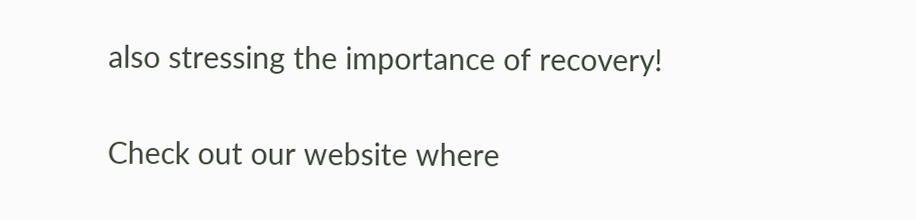also stressing the importance of recovery!

Check out our website where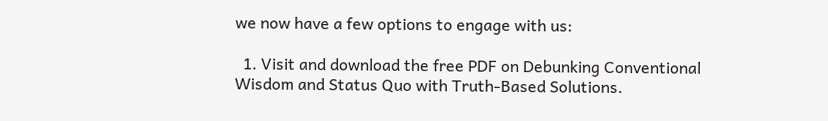we now have a few options to engage with us:

  1. Visit and download the free PDF on Debunking Conventional Wisdom and Status Quo with Truth-Based Solutions.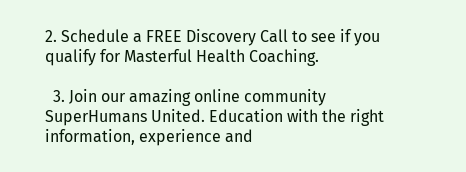2. Schedule a FREE Discovery Call to see if you qualify for Masterful Health Coaching.

  3. Join our amazing online community SuperHumans United. Education with the right information, experience and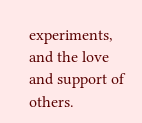experiments, and the love and support of others.